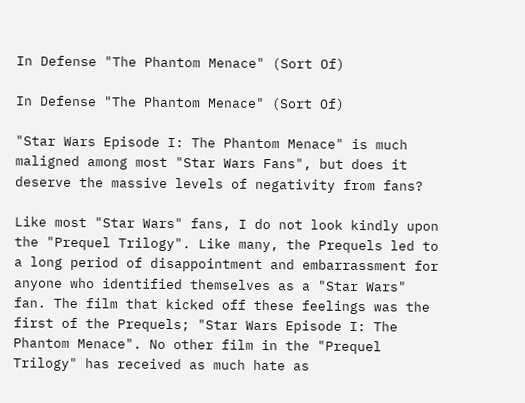In Defense "The Phantom Menace" (Sort Of)

In Defense "The Phantom Menace" (Sort Of)

"Star Wars Episode I: The Phantom Menace" is much maligned among most "Star Wars Fans", but does it deserve the massive levels of negativity from fans?

Like most "Star Wars" fans, I do not look kindly upon the "Prequel Trilogy". Like many, the Prequels led to a long period of disappointment and embarrassment for anyone who identified themselves as a "Star Wars" fan. The film that kicked off these feelings was the first of the Prequels; "Star Wars Episode I: The Phantom Menace". No other film in the "Prequel Trilogy" has received as much hate as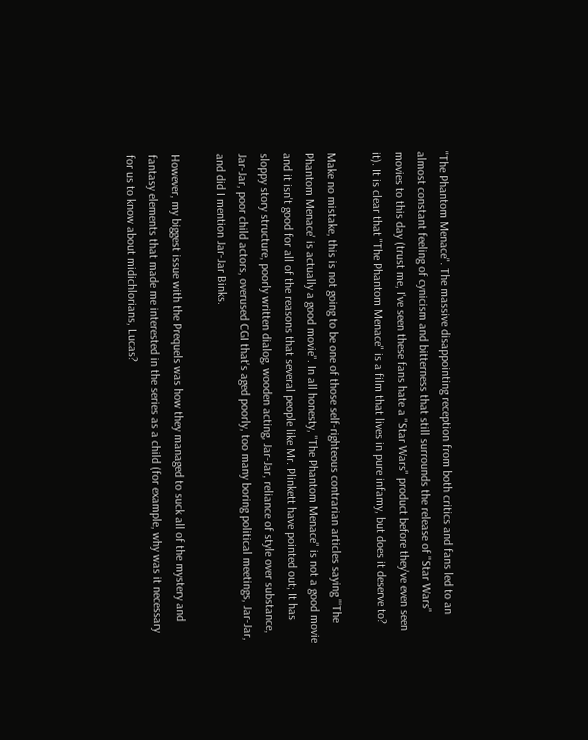"The Phantom Menace". The massive disappointing reception from both critics and fans led to an almost constant feeling of cynicism and bitterness that still surrounds the release of "Star Wars" movies to this day (trust me, I've seen these fans hate a "Star Wars" product before they've even seen it). It is clear that "The Phantom Menace" is a film that lives in pure infamy, but does it deserve to?

Make no mistake, this is not going to be one of those self-righteous contrarian articles saying "'The Phantom Menace' is actually a good movie". In all honesty, "The Phantom Menace" is not a good movie and it isn't good for all of the reasons that several people like Mr. Plinkett have pointed out; It has sloppy story structure, poorly written dialog, wooden acting, Jar-Jar, reliance of style over substance, Jar-Jar, poor child actors, overused CGI that's aged poorly, too many boring political meetings, Jar-Jar, and did I mention Jar-Jar Binks.

However, my biggest issue with the Prequels was how they managed to suck all of the mystery and fantasy elements that made me interested in the series as a child (for example, why was it necessary for us to know about midichlorians, Lucas?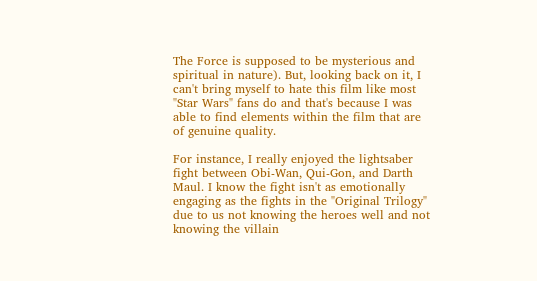The Force is supposed to be mysterious and spiritual in nature). But, looking back on it, I can't bring myself to hate this film like most "Star Wars" fans do and that's because I was able to find elements within the film that are of genuine quality.

For instance, I really enjoyed the lightsaber fight between Obi-Wan, Qui-Gon, and Darth Maul. I know the fight isn't as emotionally engaging as the fights in the "Original Trilogy" due to us not knowing the heroes well and not knowing the villain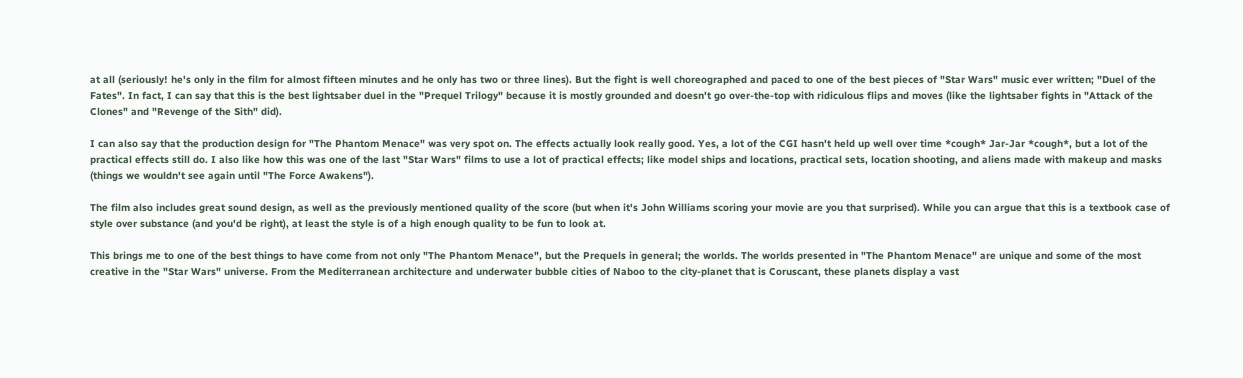at all (seriously! he's only in the film for almost fifteen minutes and he only has two or three lines). But the fight is well choreographed and paced to one of the best pieces of "Star Wars" music ever written; "Duel of the Fates". In fact, I can say that this is the best lightsaber duel in the "Prequel Trilogy" because it is mostly grounded and doesn't go over-the-top with ridiculous flips and moves (like the lightsaber fights in "Attack of the Clones" and "Revenge of the Sith" did).

I can also say that the production design for "The Phantom Menace" was very spot on. The effects actually look really good. Yes, a lot of the CGI hasn't held up well over time *cough* Jar-Jar *cough*, but a lot of the practical effects still do. I also like how this was one of the last "Star Wars" films to use a lot of practical effects; like model ships and locations, practical sets, location shooting, and aliens made with makeup and masks (things we wouldn't see again until "The Force Awakens").

The film also includes great sound design, as well as the previously mentioned quality of the score (but when it's John Williams scoring your movie are you that surprised). While you can argue that this is a textbook case of style over substance (and you'd be right), at least the style is of a high enough quality to be fun to look at.

This brings me to one of the best things to have come from not only "The Phantom Menace", but the Prequels in general; the worlds. The worlds presented in "The Phantom Menace" are unique and some of the most creative in the "Star Wars" universe. From the Mediterranean architecture and underwater bubble cities of Naboo to the city-planet that is Coruscant, these planets display a vast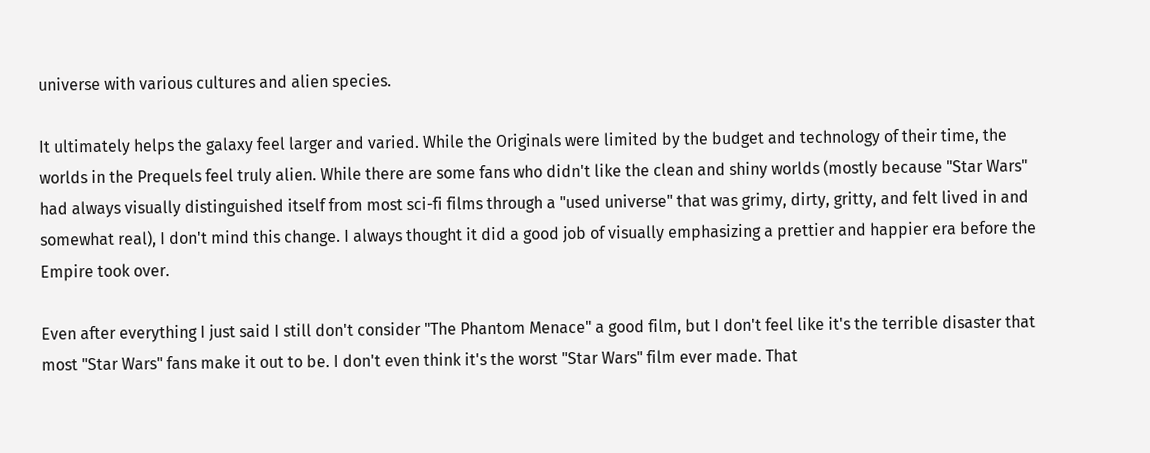universe with various cultures and alien species.

It ultimately helps the galaxy feel larger and varied. While the Originals were limited by the budget and technology of their time, the worlds in the Prequels feel truly alien. While there are some fans who didn't like the clean and shiny worlds (mostly because "Star Wars" had always visually distinguished itself from most sci-fi films through a "used universe" that was grimy, dirty, gritty, and felt lived in and somewhat real), I don't mind this change. I always thought it did a good job of visually emphasizing a prettier and happier era before the Empire took over.

Even after everything I just said I still don't consider "The Phantom Menace" a good film, but I don't feel like it's the terrible disaster that most "Star Wars" fans make it out to be. I don't even think it's the worst "Star Wars" film ever made. That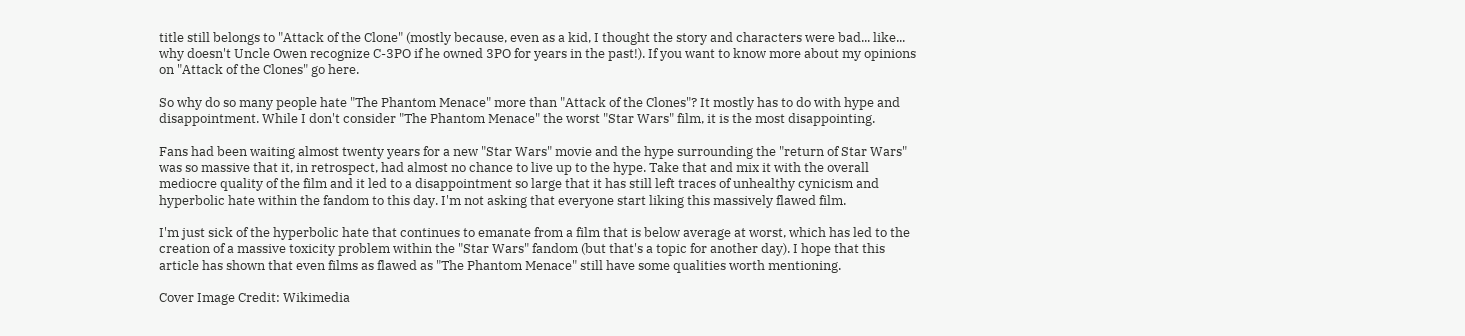title still belongs to "Attack of the Clone" (mostly because, even as a kid, I thought the story and characters were bad... like... why doesn't Uncle Owen recognize C-3PO if he owned 3PO for years in the past!). If you want to know more about my opinions on "Attack of the Clones" go here.

So why do so many people hate "The Phantom Menace" more than "Attack of the Clones"? It mostly has to do with hype and disappointment. While I don't consider "The Phantom Menace" the worst "Star Wars" film, it is the most disappointing.

Fans had been waiting almost twenty years for a new "Star Wars" movie and the hype surrounding the "return of Star Wars" was so massive that it, in retrospect, had almost no chance to live up to the hype. Take that and mix it with the overall mediocre quality of the film and it led to a disappointment so large that it has still left traces of unhealthy cynicism and hyperbolic hate within the fandom to this day. I'm not asking that everyone start liking this massively flawed film.

I'm just sick of the hyperbolic hate that continues to emanate from a film that is below average at worst, which has led to the creation of a massive toxicity problem within the "Star Wars" fandom (but that's a topic for another day). I hope that this article has shown that even films as flawed as "The Phantom Menace" still have some qualities worth mentioning.

Cover Image Credit: Wikimedia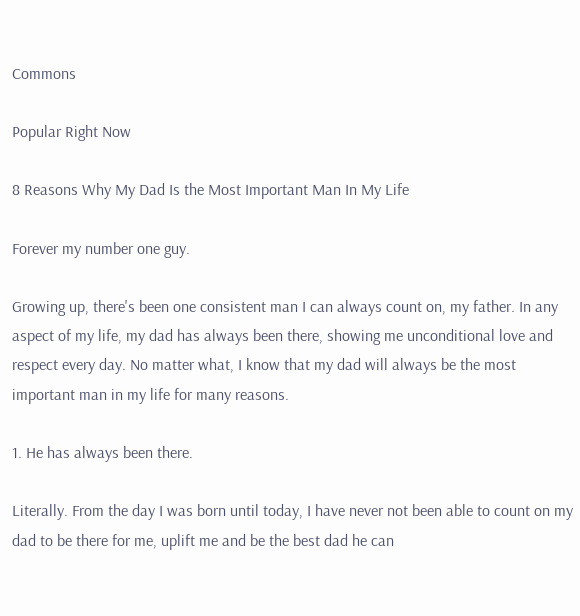Commons

Popular Right Now

8 Reasons Why My Dad Is the Most Important Man In My Life

Forever my number one guy.

Growing up, there's been one consistent man I can always count on, my father. In any aspect of my life, my dad has always been there, showing me unconditional love and respect every day. No matter what, I know that my dad will always be the most important man in my life for many reasons.

1. He has always been there.

Literally. From the day I was born until today, I have never not been able to count on my dad to be there for me, uplift me and be the best dad he can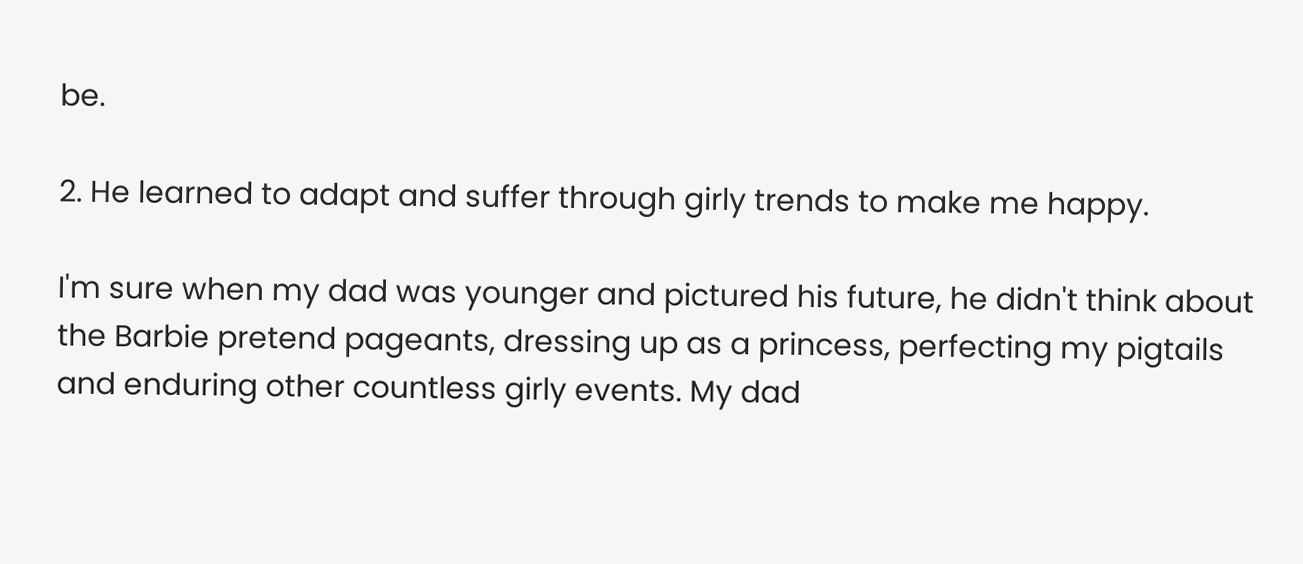be.

2. He learned to adapt and suffer through girly trends to make me happy.

I'm sure when my dad was younger and pictured his future, he didn't think about the Barbie pretend pageants, dressing up as a princess, perfecting my pigtails and enduring other countless girly events. My dad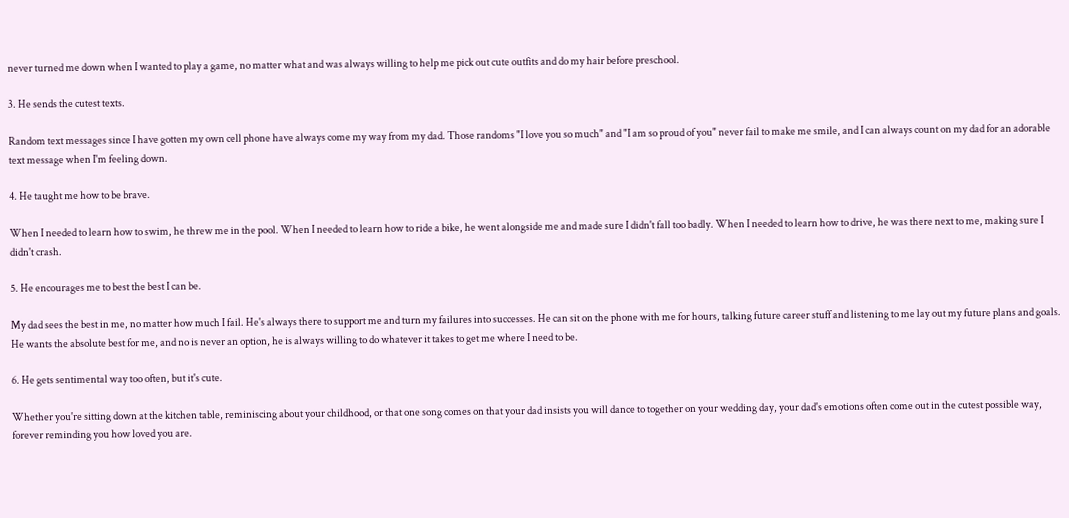never turned me down when I wanted to play a game, no matter what and was always willing to help me pick out cute outfits and do my hair before preschool.

3. He sends the cutest texts.

Random text messages since I have gotten my own cell phone have always come my way from my dad. Those randoms "I love you so much" and "I am so proud of you" never fail to make me smile, and I can always count on my dad for an adorable text message when I'm feeling down.

4. He taught me how to be brave.

When I needed to learn how to swim, he threw me in the pool. When I needed to learn how to ride a bike, he went alongside me and made sure I didn't fall too badly. When I needed to learn how to drive, he was there next to me, making sure I didn't crash.

5. He encourages me to best the best I can be.

My dad sees the best in me, no matter how much I fail. He's always there to support me and turn my failures into successes. He can sit on the phone with me for hours, talking future career stuff and listening to me lay out my future plans and goals. He wants the absolute best for me, and no is never an option, he is always willing to do whatever it takes to get me where I need to be.

6. He gets sentimental way too often, but it's cute.

Whether you're sitting down at the kitchen table, reminiscing about your childhood, or that one song comes on that your dad insists you will dance to together on your wedding day, your dad's emotions often come out in the cutest possible way, forever reminding you how loved you are.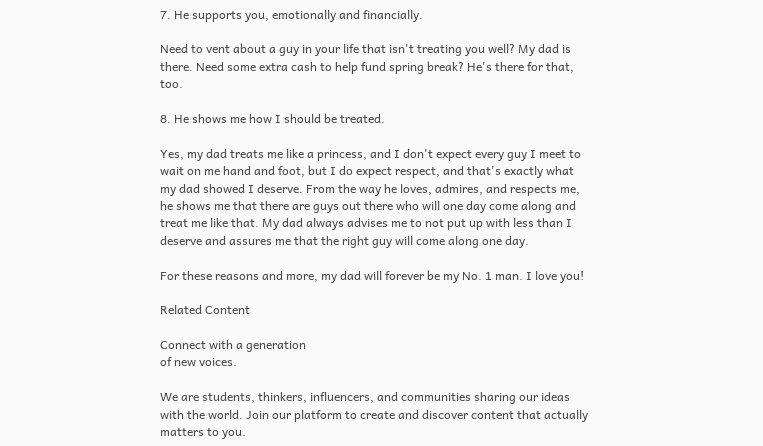7. He supports you, emotionally and financially.

Need to vent about a guy in your life that isn't treating you well? My dad is there. Need some extra cash to help fund spring break? He's there for that, too.

8. He shows me how I should be treated.

Yes, my dad treats me like a princess, and I don't expect every guy I meet to wait on me hand and foot, but I do expect respect, and that's exactly what my dad showed I deserve. From the way he loves, admires, and respects me, he shows me that there are guys out there who will one day come along and treat me like that. My dad always advises me to not put up with less than I deserve and assures me that the right guy will come along one day.

For these reasons and more, my dad will forever be my No. 1 man. I love you!

Related Content

Connect with a generation
of new voices.

We are students, thinkers, influencers, and communities sharing our ideas with the world. Join our platform to create and discover content that actually matters to you.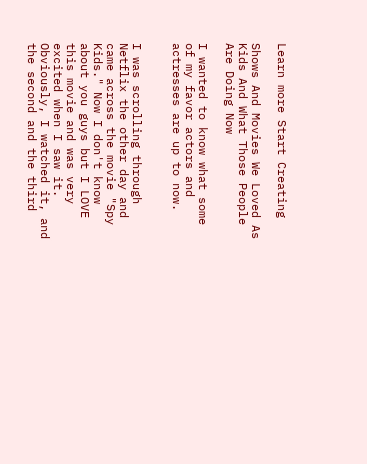Learn more Start Creating

Shows And Movies We Loved As Kids And What Those People Are Doing Now

I wanted to know what some of my favor actors and actresses are up to now.


I was scrolling through Netflix the other day and came across the movie "Spy Kids." Now I don't know about you guys but I LOVE this movie and was very excited when I saw it. Obviously, I watched it, and the second and the third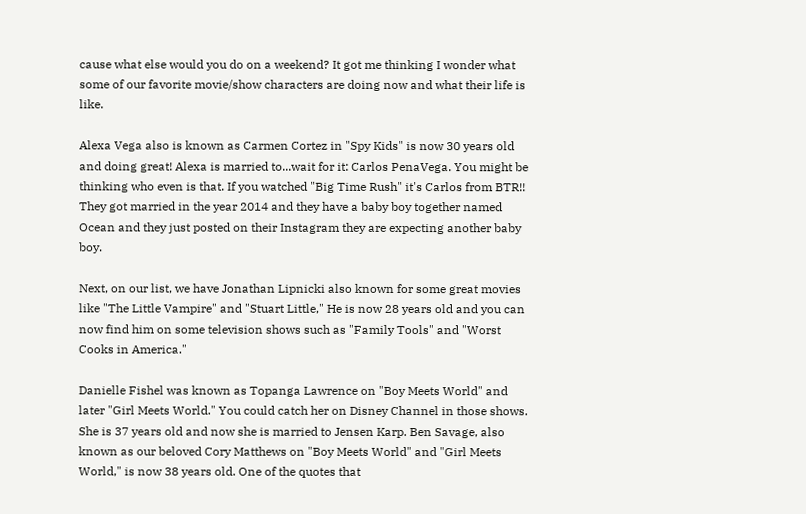cause what else would you do on a weekend? It got me thinking I wonder what some of our favorite movie/show characters are doing now and what their life is like.

Alexa Vega also is known as Carmen Cortez in "Spy Kids" is now 30 years old and doing great! Alexa is married to...wait for it: Carlos PenaVega. You might be thinking who even is that. If you watched "Big Time Rush" it's Carlos from BTR!! They got married in the year 2014 and they have a baby boy together named Ocean and they just posted on their Instagram they are expecting another baby boy.

Next, on our list, we have Jonathan Lipnicki also known for some great movies like "The Little Vampire" and "Stuart Little," He is now 28 years old and you can now find him on some television shows such as "Family Tools" and "Worst Cooks in America."

Danielle Fishel was known as Topanga Lawrence on "Boy Meets World" and later "Girl Meets World." You could catch her on Disney Channel in those shows. She is 37 years old and now she is married to Jensen Karp. Ben Savage, also known as our beloved Cory Matthews on "Boy Meets World" and "Girl Meets World," is now 38 years old. One of the quotes that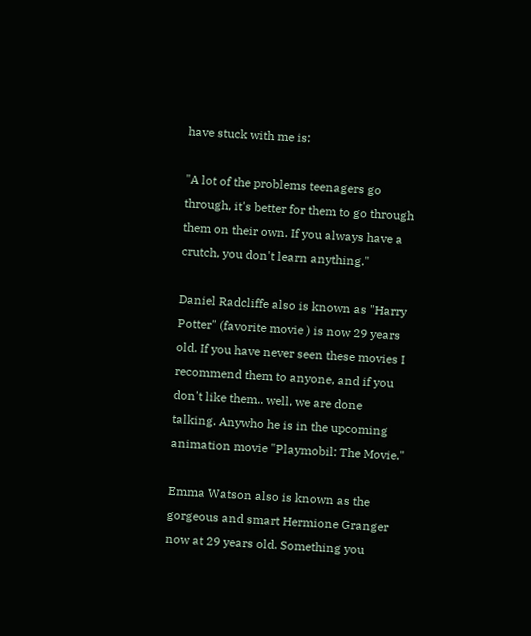have stuck with me is:

"A lot of the problems teenagers go through, it's better for them to go through them on their own. If you always have a crutch, you don't learn anything."

Daniel Radcliffe also is known as "Harry Potter" (favorite movie ) is now 29 years old. If you have never seen these movies I recommend them to anyone, and if you don't like them.. well, we are done talking. Anywho he is in the upcoming animation movie "Playmobil: The Movie."

Emma Watson also is known as the gorgeous and smart Hermione Granger now at 29 years old. Something you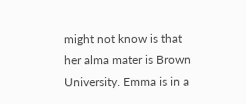might not know is that her alma mater is Brown University. Emma is in a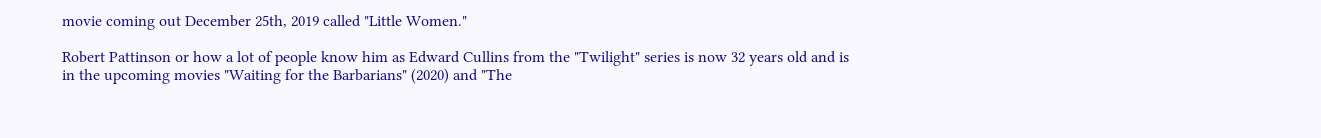movie coming out December 25th, 2019 called "Little Women."

Robert Pattinson or how a lot of people know him as Edward Cullins from the "Twilight" series is now 32 years old and is in the upcoming movies "Waiting for the Barbarians" (2020) and "The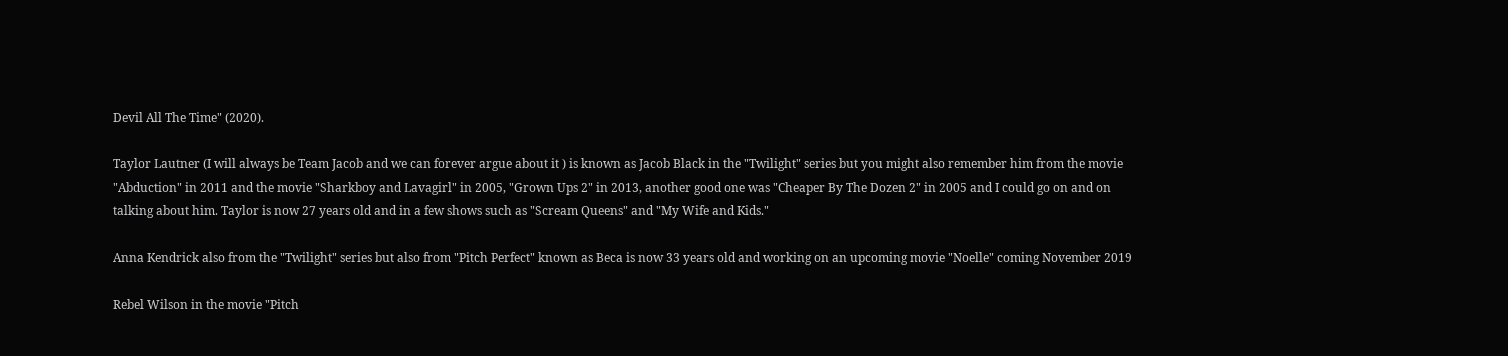Devil All The Time" (2020).

Taylor Lautner (I will always be Team Jacob and we can forever argue about it ) is known as Jacob Black in the "Twilight" series but you might also remember him from the movie "Abduction" in 2011 and the movie "Sharkboy and Lavagirl" in 2005, "Grown Ups 2" in 2013, another good one was "Cheaper By The Dozen 2" in 2005 and I could go on and on talking about him. Taylor is now 27 years old and in a few shows such as "Scream Queens" and "My Wife and Kids."

Anna Kendrick also from the "Twilight" series but also from "Pitch Perfect" known as Beca is now 33 years old and working on an upcoming movie "Noelle" coming November 2019

Rebel Wilson in the movie "Pitch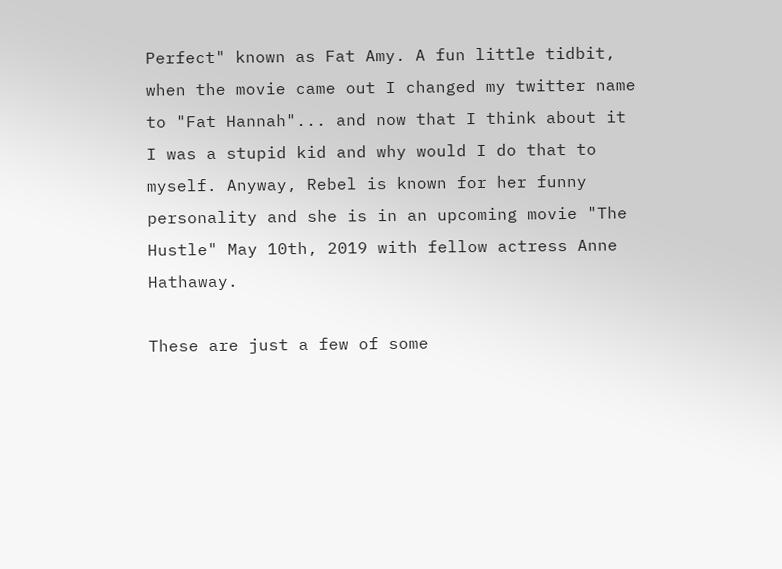Perfect" known as Fat Amy. A fun little tidbit, when the movie came out I changed my twitter name to "Fat Hannah"... and now that I think about it I was a stupid kid and why would I do that to myself. Anyway, Rebel is known for her funny personality and she is in an upcoming movie "The Hustle" May 10th, 2019 with fellow actress Anne Hathaway.

These are just a few of some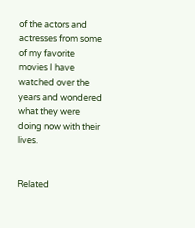of the actors and actresses from some of my favorite movies I have watched over the years and wondered what they were doing now with their lives.


Related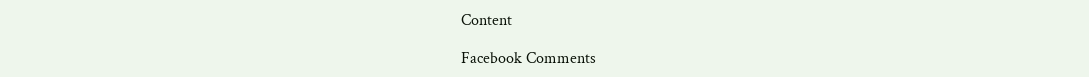Content

Facebook Comments